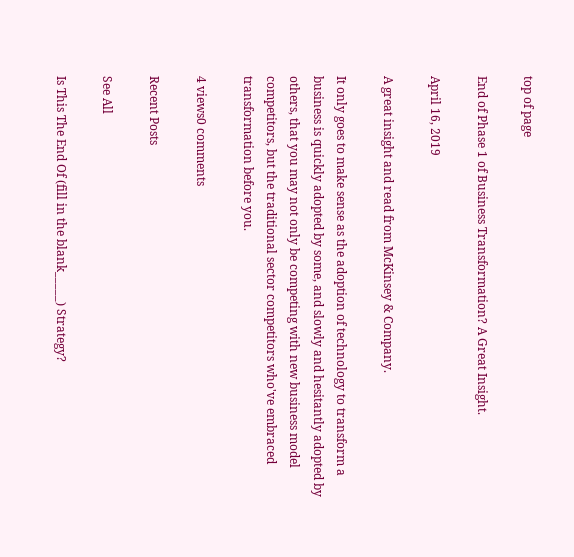top of page

End of Phase 1 of Business Transformation? A Great Insight.

April 16, 2019

A great insight and read from McKinsey & Company.

It only goes to make sense as the adoption of technology to transform a business is quickly adopted by some, and slowly and hesitantly adopted by others, that you may not only be competing with new business model competitors, but the traditional sector competitors who've embraced transformation before you.

4 views0 comments

Recent Posts

See All

Is This The End Of (fill in the blank_____) Strategy?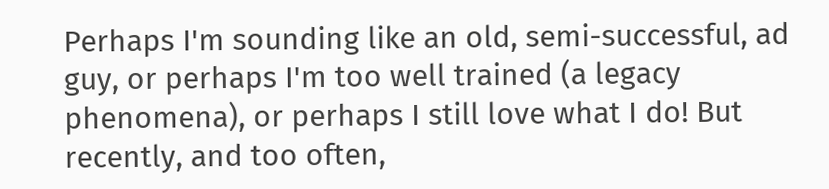Perhaps I'm sounding like an old, semi-successful, ad guy, or perhaps I'm too well trained (a legacy phenomena), or perhaps I still love what I do! But recently, and too often,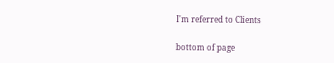I'm referred to Clients

bottom of page